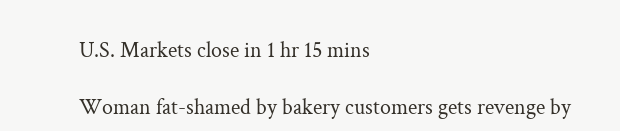U.S. Markets close in 1 hr 15 mins

Woman fat-shamed by bakery customers gets revenge by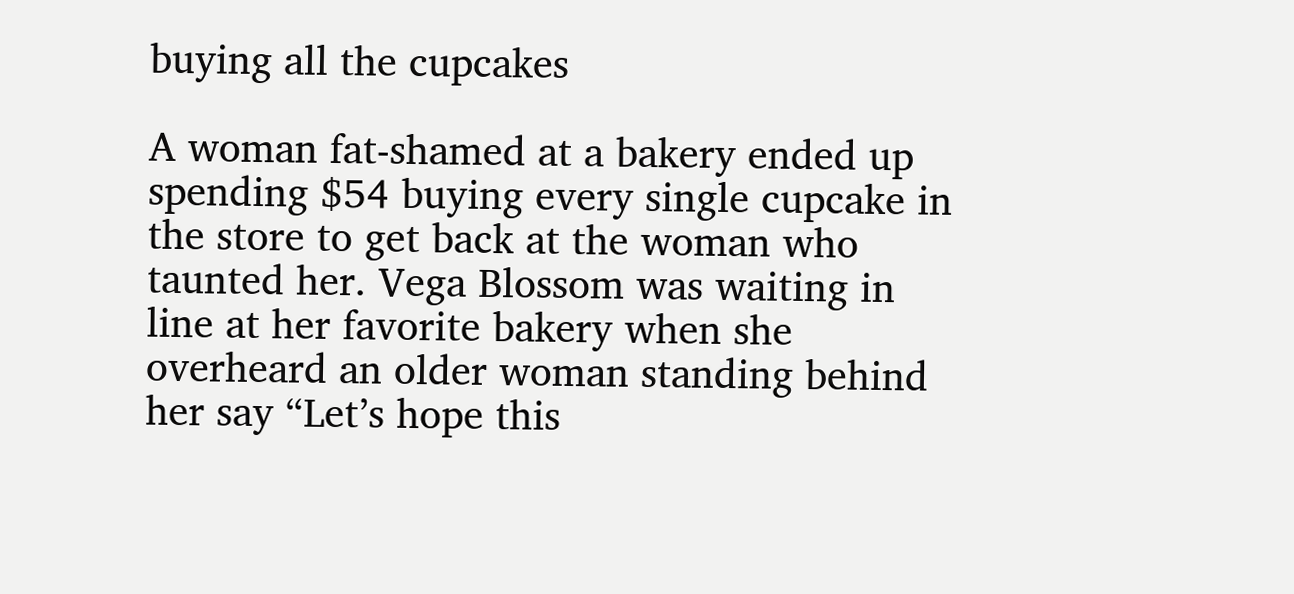buying all the cupcakes

A woman fat-shamed at a bakery ended up spending $54 buying every single cupcake in the store to get back at the woman who taunted her. Vega Blossom was waiting in line at her favorite bakery when she overheard an older woman standing behind her say “Let’s hope this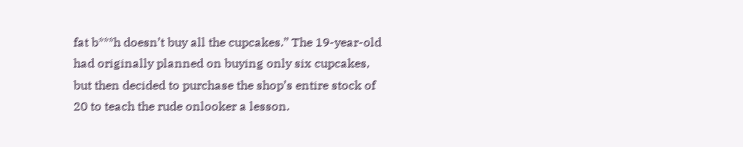fat b***h doesn’t buy all the cupcakes.” The 19-year-old had originally planned on buying only six cupcakes, but then decided to purchase the shop’s entire stock of 20 to teach the rude onlooker a lesson.